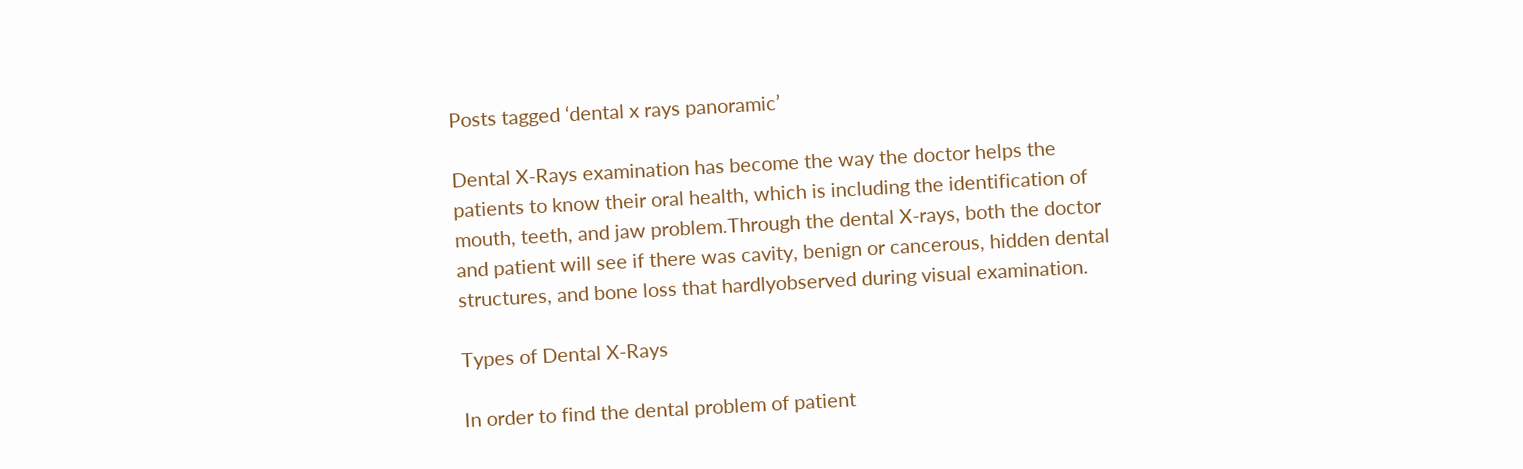Posts tagged ‘dental x rays panoramic’

Dental X-Rays examination has become the way the doctor helps the patients to know their oral health, which is including the identification of mouth, teeth, and jaw problem.Through the dental X-rays, both the doctor and patient will see if there was cavity, benign or cancerous, hidden dental structures, and bone loss that hardlyobserved during visual examination.

Types of Dental X-Rays

In order to find the dental problem of patient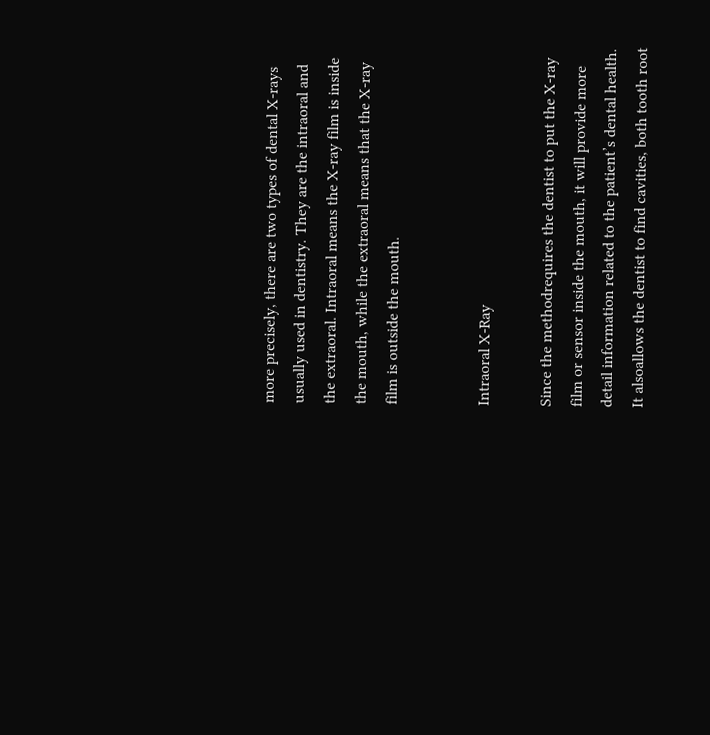more precisely, there are two types of dental X-rays usually used in dentistry. They are the intraoral and the extraoral. Intraoral means the X-ray film is inside the mouth, while the extraoral means that the X-ray film is outside the mouth.


Intraoral X-Ray

Since the methodrequires the dentist to put the X-ray film or sensor inside the mouth, it will provide more detail information related to the patient’s dental health. It alsoallows the dentist to find cavities, both tooth root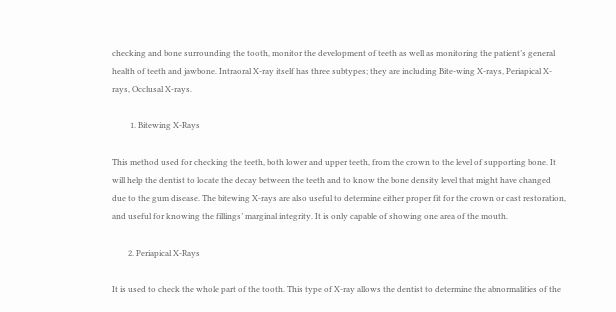checking and bone surrounding the tooth, monitor the development of teeth as well as monitoring the patient’s general health of teeth and jawbone. Intraoral X-ray itself has three subtypes; they are including Bite-wing X-rays, Periapical X-rays, Occlusal X-rays.

         1. Bitewing X-Rays

This method used for checking the teeth, both lower and upper teeth, from the crown to the level of supporting bone. It will help the dentist to locate the decay between the teeth and to know the bone density level that might have changed due to the gum disease. The bitewing X-rays are also useful to determine either proper fit for the crown or cast restoration, and useful for knowing the fillings’ marginal integrity. It is only capable of showing one area of the mouth.

        2. Periapical X-Rays

It is used to check the whole part of the tooth. This type of X-ray allows the dentist to determine the abnormalities of the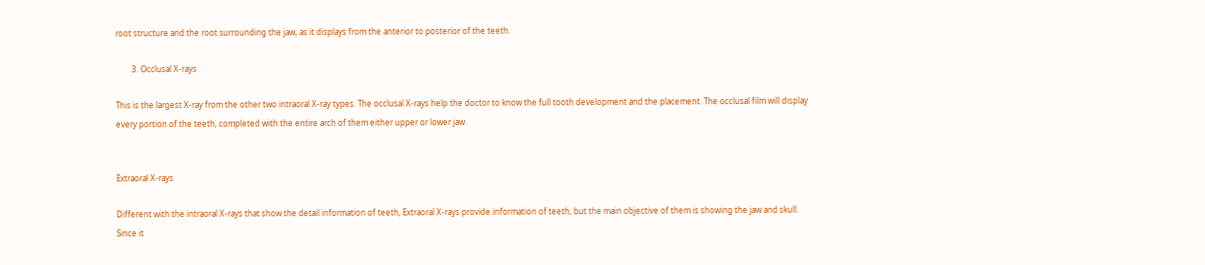root structure and the root surrounding the jaw, as it displays from the anterior to posterior of the teeth.

        3. Occlusal X-rays

This is the largest X-ray from the other two intraoral X-ray types. The occlusal X-rays help the doctor to know the full tooth development and the placement. The occlusal film will display every portion of the teeth, completed with the entire arch of them either upper or lower jaw.


Extraoral X-rays

Different with the intraoral X-rays that show the detail information of teeth, Extraoral X-rays provide information of teeth, but the main objective of them is showing the jaw and skull. Since it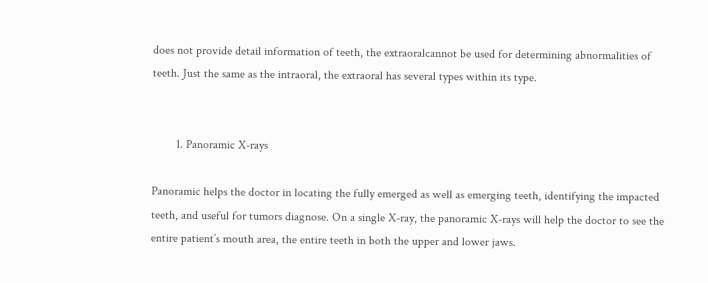does not provide detail information of teeth, the extraoralcannot be used for determining abnormalities of teeth. Just the same as the intraoral, the extraoral has several types within its type.


        1. Panoramic X-rays

Panoramic helps the doctor in locating the fully emerged as well as emerging teeth, identifying the impacted teeth, and useful for tumors diagnose. On a single X-ray, the panoramic X-rays will help the doctor to see the entire patient’s mouth area, the entire teeth in both the upper and lower jaws.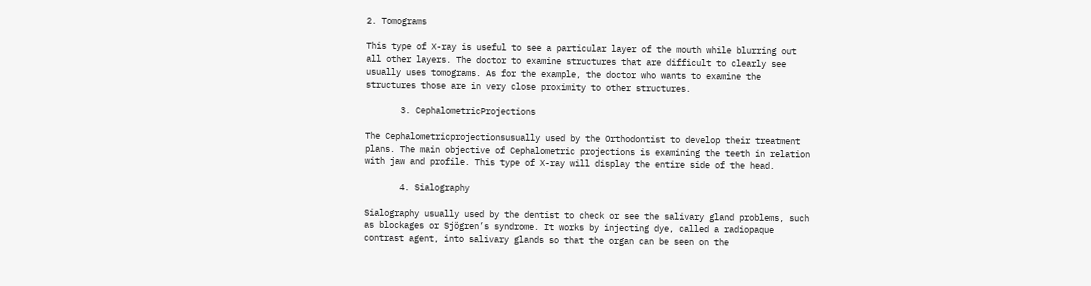2. Tomograms

This type of X-ray is useful to see a particular layer of the mouth while blurring out all other layers. The doctor to examine structures that are difficult to clearly see usually uses tomograms. As for the example, the doctor who wants to examine the structures those are in very close proximity to other structures.

       3. CephalometricProjections

The Cephalometricprojectionsusually used by the Orthodontist to develop their treatment plans. The main objective of Cephalometric projections is examining the teeth in relation with jaw and profile. This type of X-ray will display the entire side of the head.

       4. Sialography

Sialography usually used by the dentist to check or see the salivary gland problems, such as blockages or Sjögren’s syndrome. It works by injecting dye, called a radiopaque contrast agent, into salivary glands so that the organ can be seen on the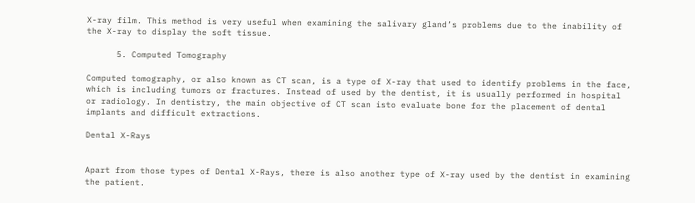X-ray film. This method is very useful when examining the salivary gland’s problems due to the inability of the X-ray to display the soft tissue.

      5. Computed Tomography

Computed tomography, or also known as CT scan, is a type of X-ray that used to identify problems in the face, which is including tumors or fractures. Instead of used by the dentist, it is usually performed in hospital or radiology. In dentistry, the main objective of CT scan isto evaluate bone for the placement of dental implants and difficult extractions.

Dental X-Rays


Apart from those types of Dental X-Rays, there is also another type of X-ray used by the dentist in examining the patient.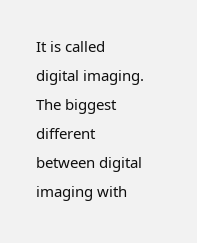It is called digital imaging. The biggest different between digital imaging with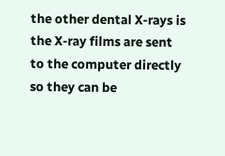the other dental X-rays is the X-ray films are sent to the computer directly so they can be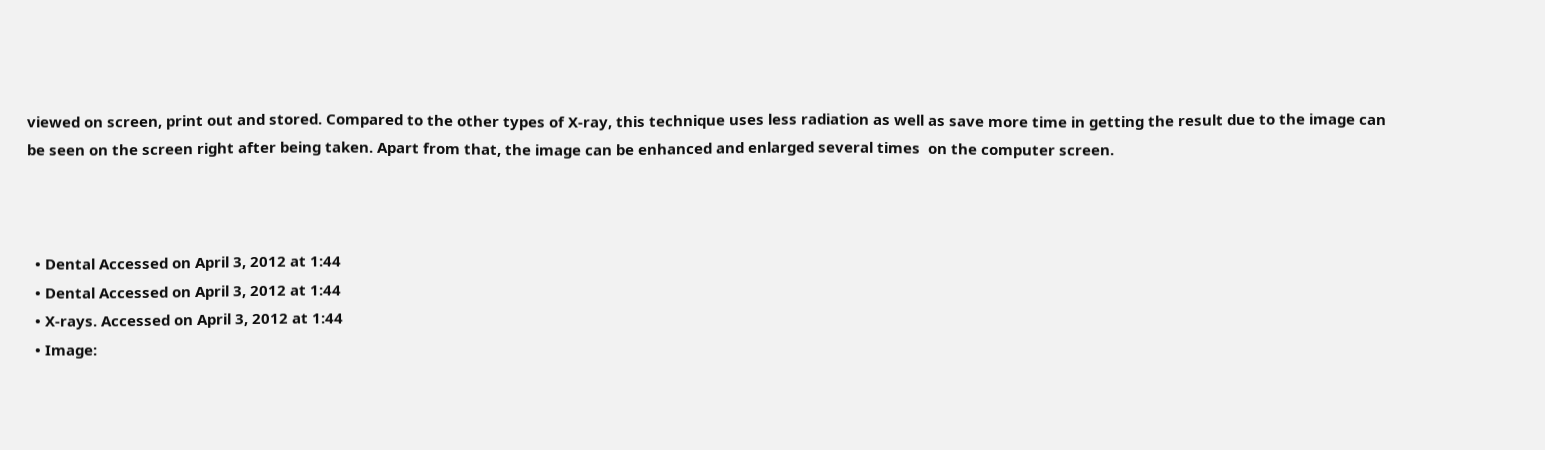viewed on screen, print out and stored. Compared to the other types of X-ray, this technique uses less radiation as well as save more time in getting the result due to the image can be seen on the screen right after being taken. Apart from that, the image can be enhanced and enlarged several times  on the computer screen.



  • Dental Accessed on April 3, 2012 at 1:44
  • Dental Accessed on April 3, 2012 at 1:44
  • X-rays. Accessed on April 3, 2012 at 1:44
  • Image: